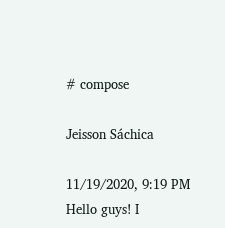# compose

Jeisson Sáchica

11/19/2020, 9:19 PM
Hello guys! I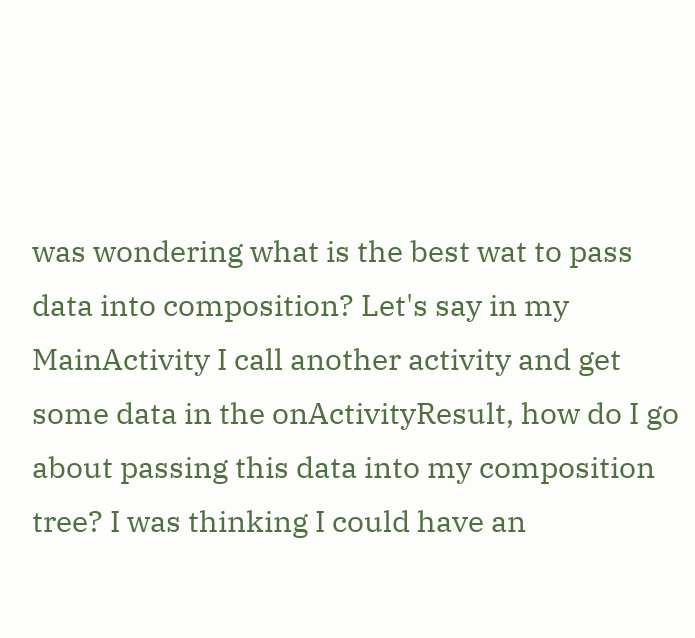was wondering what is the best wat to pass data into composition? Let's say in my MainActivity I call another activity and get some data in the onActivityResult, how do I go about passing this data into my composition tree? I was thinking I could have an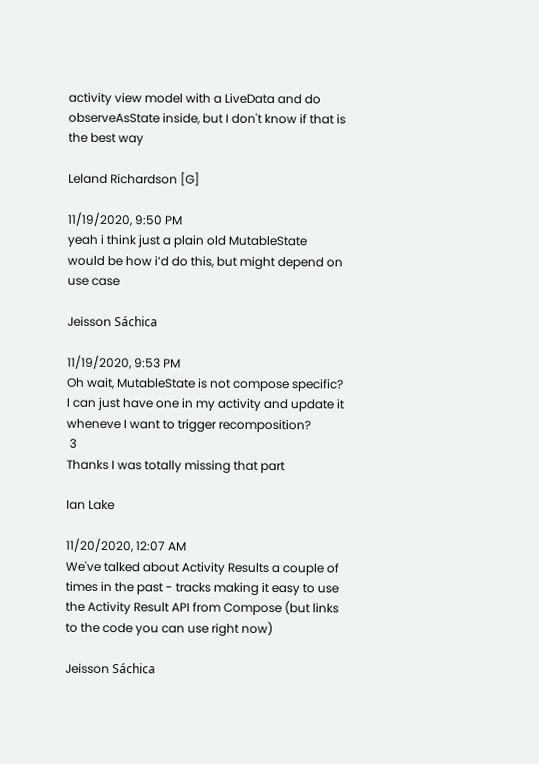activity view model with a LiveData and do observeAsState inside, but I don't know if that is the best way

Leland Richardson [G]

11/19/2020, 9:50 PM
yeah i think just a plain old MutableState would be how i’d do this, but might depend on use case

Jeisson Sáchica

11/19/2020, 9:53 PM
Oh wait, MutableState is not compose specific? I can just have one in my activity and update it wheneve I want to trigger recomposition?
 3
Thanks I was totally missing that part

Ian Lake

11/20/2020, 12:07 AM
We've talked about Activity Results a couple of times in the past - tracks making it easy to use the Activity Result API from Compose (but links to the code you can use right now)

Jeisson Sáchica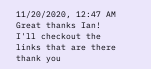11/20/2020, 12:47 AM
Great thanks Ian! I'll checkout the links that are there thank you